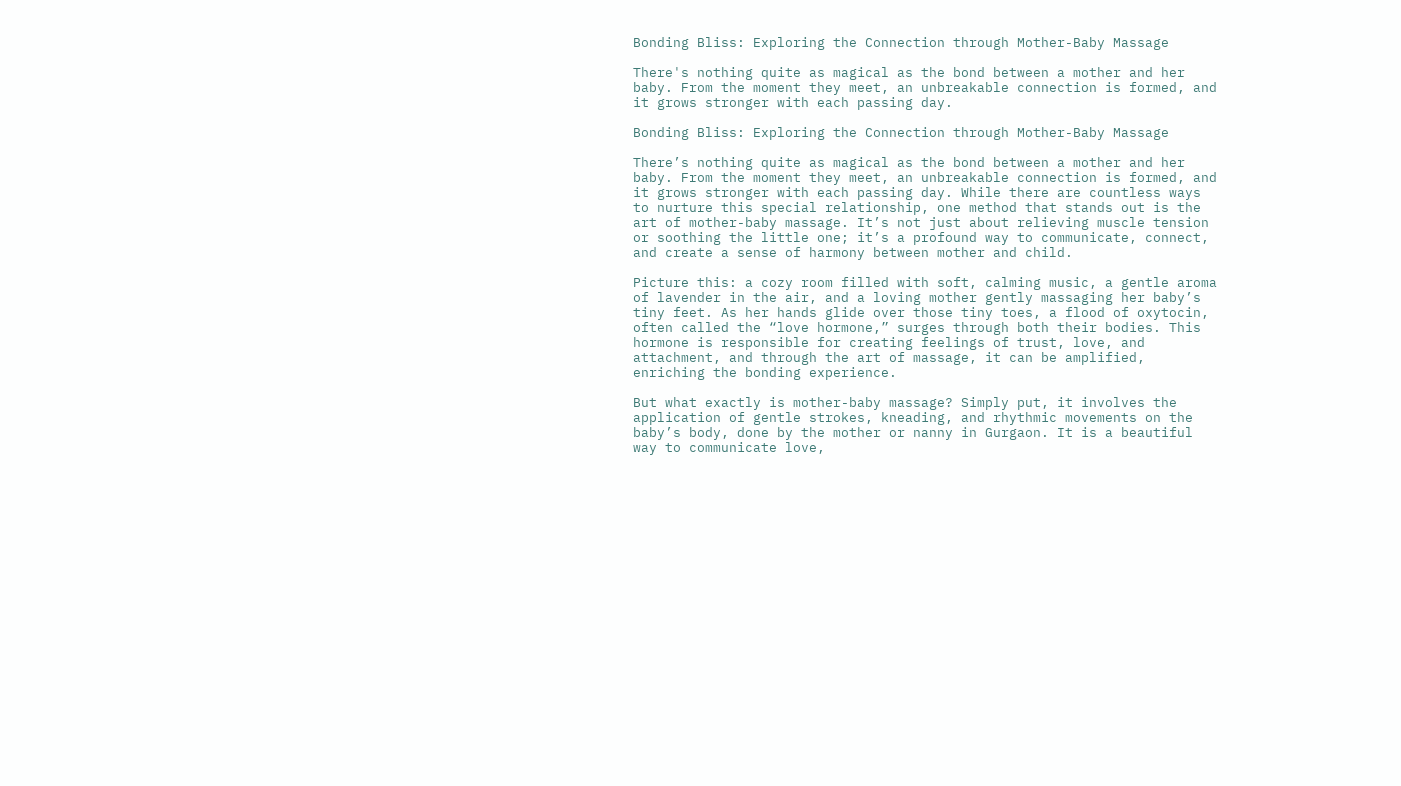Bonding Bliss: Exploring the Connection through Mother-Baby Massage

There's nothing quite as magical as the bond between a mother and her baby. From the moment they meet, an unbreakable connection is formed, and it grows stronger with each passing day.

Bonding Bliss: Exploring the Connection through Mother-Baby Massage

There’s nothing quite as magical as the bond between a mother and her baby. From the moment they meet, an unbreakable connection is formed, and it grows stronger with each passing day. While there are countless ways to nurture this special relationship, one method that stands out is the art of mother-baby massage. It’s not just about relieving muscle tension or soothing the little one; it’s a profound way to communicate, connect, and create a sense of harmony between mother and child.

Picture this: a cozy room filled with soft, calming music, a gentle aroma of lavender in the air, and a loving mother gently massaging her baby’s tiny feet. As her hands glide over those tiny toes, a flood of oxytocin, often called the “love hormone,” surges through both their bodies. This hormone is responsible for creating feelings of trust, love, and attachment, and through the art of massage, it can be amplified, enriching the bonding experience.

But what exactly is mother-baby massage? Simply put, it involves the application of gentle strokes, kneading, and rhythmic movements on the baby’s body, done by the mother or nanny in Gurgaon. It is a beautiful way to communicate love,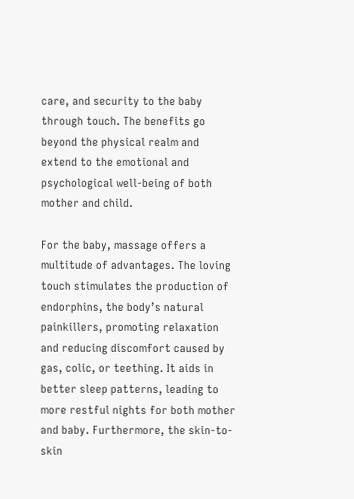care, and security to the baby through touch. The benefits go beyond the physical realm and extend to the emotional and psychological well-being of both mother and child.

For the baby, massage offers a multitude of advantages. The loving touch stimulates the production of endorphins, the body’s natural painkillers, promoting relaxation and reducing discomfort caused by gas, colic, or teething. It aids in better sleep patterns, leading to more restful nights for both mother and baby. Furthermore, the skin-to-skin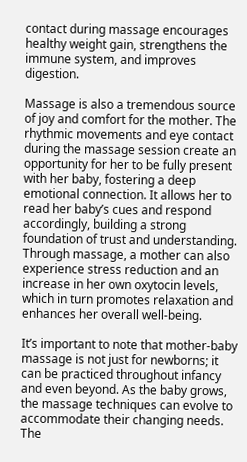contact during massage encourages healthy weight gain, strengthens the immune system, and improves digestion.

Massage is also a tremendous source of joy and comfort for the mother. The rhythmic movements and eye contact during the massage session create an opportunity for her to be fully present with her baby, fostering a deep emotional connection. It allows her to read her baby’s cues and respond accordingly, building a strong foundation of trust and understanding. Through massage, a mother can also experience stress reduction and an increase in her own oxytocin levels, which in turn promotes relaxation and enhances her overall well-being.

It’s important to note that mother-baby massage is not just for newborns; it can be practiced throughout infancy and even beyond. As the baby grows, the massage techniques can evolve to accommodate their changing needs. The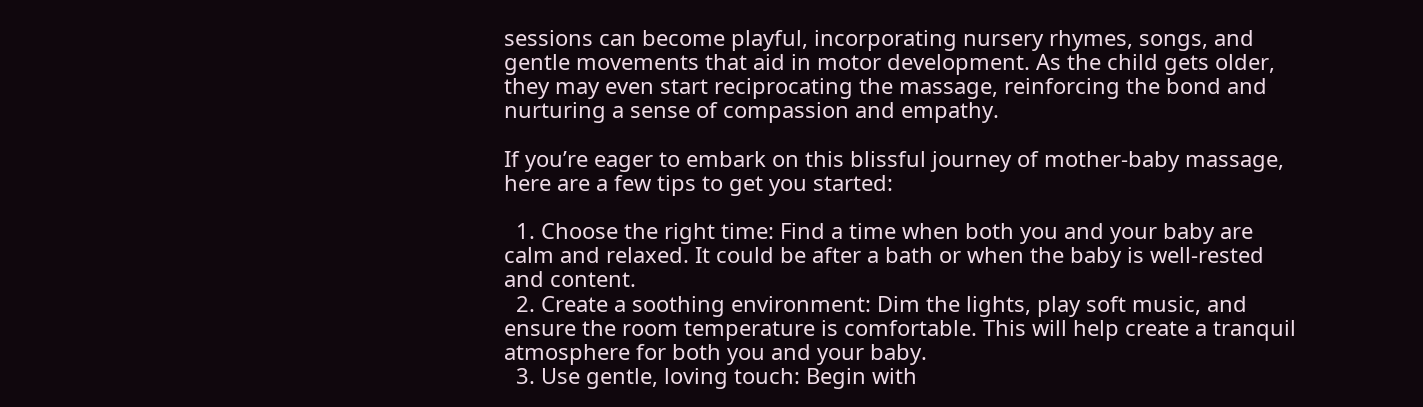sessions can become playful, incorporating nursery rhymes, songs, and gentle movements that aid in motor development. As the child gets older, they may even start reciprocating the massage, reinforcing the bond and nurturing a sense of compassion and empathy.

If you’re eager to embark on this blissful journey of mother-baby massage, here are a few tips to get you started:

  1. Choose the right time: Find a time when both you and your baby are calm and relaxed. It could be after a bath or when the baby is well-rested and content.
  2. Create a soothing environment: Dim the lights, play soft music, and ensure the room temperature is comfortable. This will help create a tranquil atmosphere for both you and your baby.
  3. Use gentle, loving touch: Begin with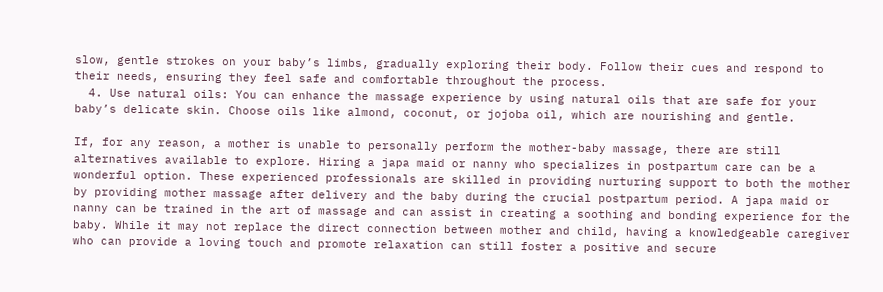slow, gentle strokes on your baby’s limbs, gradually exploring their body. Follow their cues and respond to their needs, ensuring they feel safe and comfortable throughout the process.
  4. Use natural oils: You can enhance the massage experience by using natural oils that are safe for your baby’s delicate skin. Choose oils like almond, coconut, or jojoba oil, which are nourishing and gentle.

If, for any reason, a mother is unable to personally perform the mother-baby massage, there are still alternatives available to explore. Hiring a japa maid or nanny who specializes in postpartum care can be a wonderful option. These experienced professionals are skilled in providing nurturing support to both the mother by providing mother massage after delivery and the baby during the crucial postpartum period. A japa maid or nanny can be trained in the art of massage and can assist in creating a soothing and bonding experience for the baby. While it may not replace the direct connection between mother and child, having a knowledgeable caregiver who can provide a loving touch and promote relaxation can still foster a positive and secure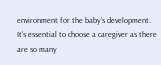environment for the baby’s development. It’s essential to choose a caregiver as there are so many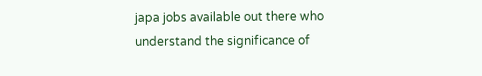japa jobs available out there who understand the significance of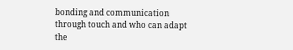bonding and communication through touch and who can adapt the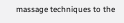massage techniques to the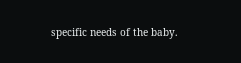specific needs of the baby.